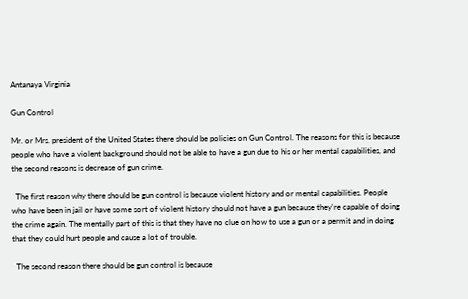Antanaya Virginia

Gun Control

Mr. or Mrs. president of the United States there should be policies on Gun Control. The reasons for this is because people who have a violent background should not be able to have a gun due to his or her mental capabilities, and the second reasons is decrease of gun crime.

  The first reason why there should be gun control is because violent history and or mental capabilities. People who have been in jail or have some sort of violent history should not have a gun because they're capable of doing the crime again. The mentally part of this is that they have no clue on how to use a gun or a permit and in doing that they could hurt people and cause a lot of trouble.

  The second reason there should be gun control is because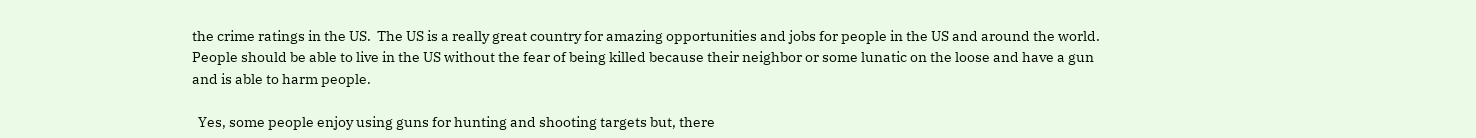the crime ratings in the US.  The US is a really great country for amazing opportunities and jobs for people in the US and around the world. People should be able to live in the US without the fear of being killed because their neighbor or some lunatic on the loose and have a gun and is able to harm people.

  Yes, some people enjoy using guns for hunting and shooting targets but, there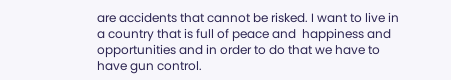are accidents that cannot be risked. I want to live in a country that is full of peace and  happiness and opportunities and in order to do that we have to have gun control.